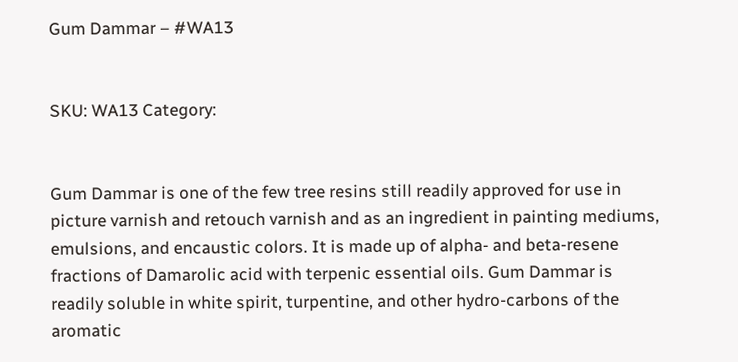Gum Dammar – #WA13


SKU: WA13 Category:


Gum Dammar is one of the few tree resins still readily approved for use in picture varnish and retouch varnish and as an ingredient in painting mediums, emulsions, and encaustic colors. It is made up of alpha- and beta-resene fractions of Damarolic acid with terpenic essential oils. Gum Dammar is readily soluble in white spirit, turpentine, and other hydro-carbons of the aromatic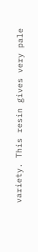variety. This resin gives very pale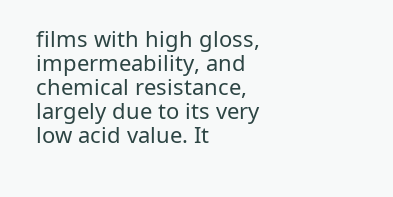films with high gloss, impermeability, and chemical resistance, largely due to its very low acid value. It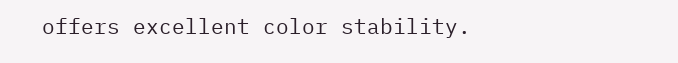offers excellent color stability.